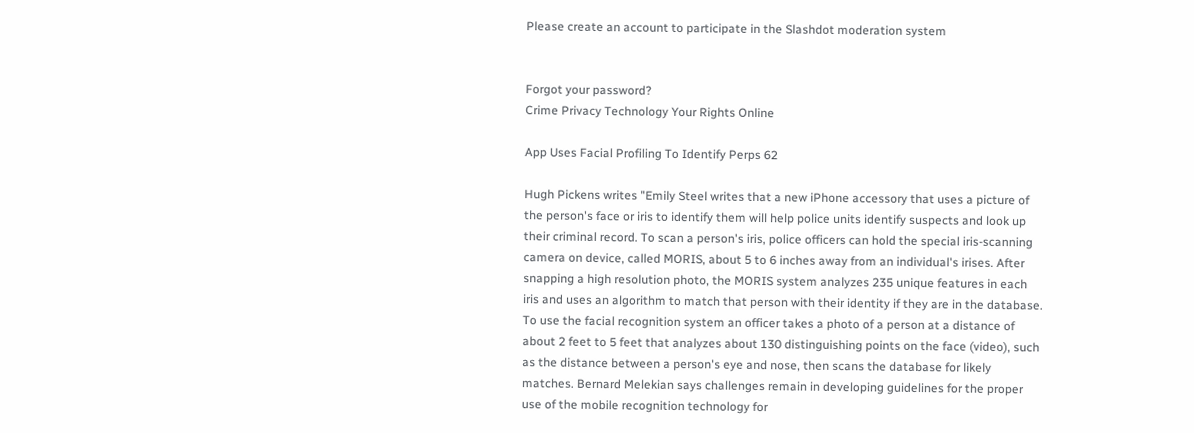Please create an account to participate in the Slashdot moderation system


Forgot your password?
Crime Privacy Technology Your Rights Online

App Uses Facial Profiling To Identify Perps 62

Hugh Pickens writes "Emily Steel writes that a new iPhone accessory that uses a picture of the person's face or iris to identify them will help police units identify suspects and look up their criminal record. To scan a person's iris, police officers can hold the special iris-scanning camera on device, called MORIS, about 5 to 6 inches away from an individual's irises. After snapping a high resolution photo, the MORIS system analyzes 235 unique features in each iris and uses an algorithm to match that person with their identity if they are in the database. To use the facial recognition system an officer takes a photo of a person at a distance of about 2 feet to 5 feet that analyzes about 130 distinguishing points on the face (video), such as the distance between a person's eye and nose, then scans the database for likely matches. Bernard Melekian says challenges remain in developing guidelines for the proper use of the mobile recognition technology for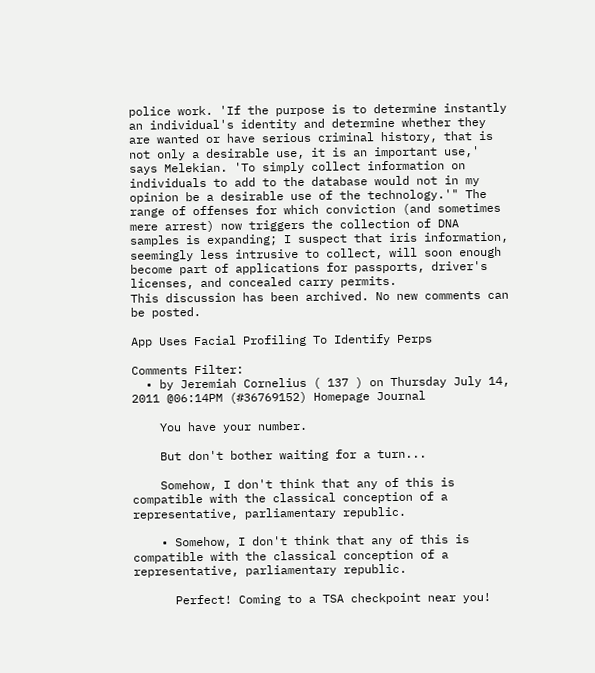police work. 'If the purpose is to determine instantly an individual's identity and determine whether they are wanted or have serious criminal history, that is not only a desirable use, it is an important use,' says Melekian. 'To simply collect information on individuals to add to the database would not in my opinion be a desirable use of the technology.'" The range of offenses for which conviction (and sometimes mere arrest) now triggers the collection of DNA samples is expanding; I suspect that iris information, seemingly less intrusive to collect, will soon enough become part of applications for passports, driver's licenses, and concealed carry permits.
This discussion has been archived. No new comments can be posted.

App Uses Facial Profiling To Identify Perps

Comments Filter:
  • by Jeremiah Cornelius ( 137 ) on Thursday July 14, 2011 @06:14PM (#36769152) Homepage Journal

    You have your number.

    But don't bother waiting for a turn...

    Somehow, I don't think that any of this is compatible with the classical conception of a representative, parliamentary republic.

    • Somehow, I don't think that any of this is compatible with the classical conception of a representative, parliamentary republic.

      Perfect! Coming to a TSA checkpoint near you!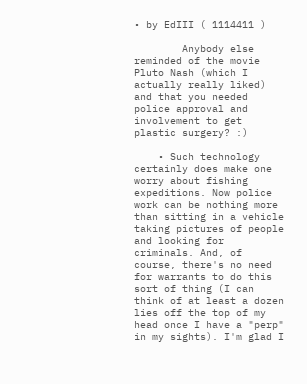• by EdIII ( 1114411 )

        Anybody else reminded of the movie Pluto Nash (which I actually really liked) and that you needed police approval and involvement to get plastic surgery? :)

    • Such technology certainly does make one worry about fishing expeditions. Now police work can be nothing more than sitting in a vehicle taking pictures of people and looking for criminals. And, of course, there's no need for warrants to do this sort of thing (I can think of at least a dozen lies off the top of my head once I have a "perp" in my sights). I'm glad I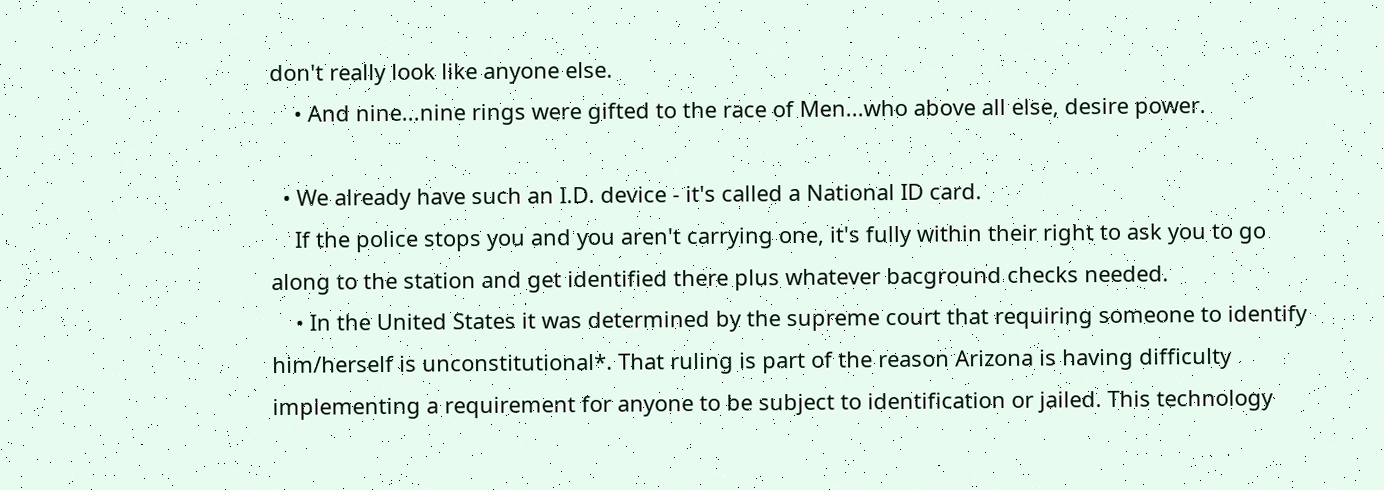don't really look like anyone else.
    • And nine...nine rings were gifted to the race of Men...who above all else, desire power.

  • We already have such an I.D. device - it's called a National ID card.
    If the police stops you and you aren't carrying one, it's fully within their right to ask you to go along to the station and get identified there plus whatever bacground checks needed.
    • In the United States it was determined by the supreme court that requiring someone to identify him/herself is unconstitutional*. That ruling is part of the reason Arizona is having difficulty implementing a requirement for anyone to be subject to identification or jailed. This technology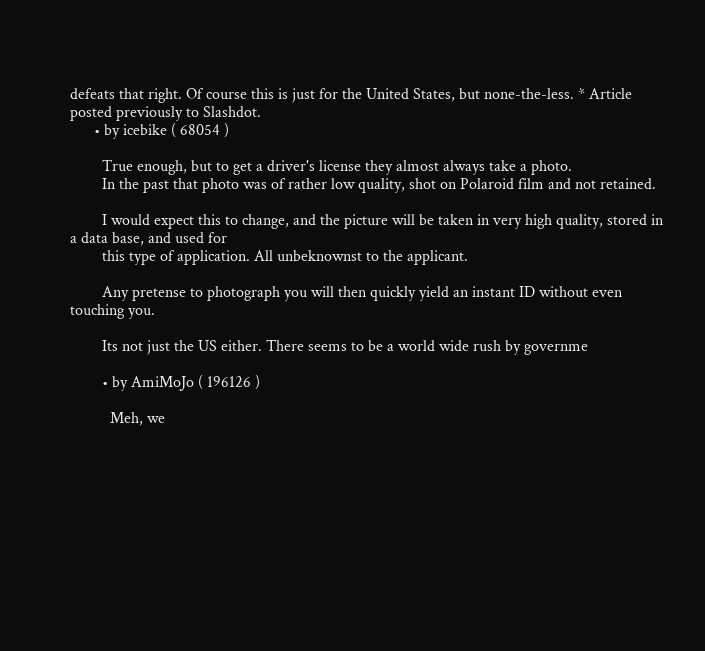defeats that right. Of course this is just for the United States, but none-the-less. * Article posted previously to Slashdot.
      • by icebike ( 68054 )

        True enough, but to get a driver's license they almost always take a photo.
        In the past that photo was of rather low quality, shot on Polaroid film and not retained.

        I would expect this to change, and the picture will be taken in very high quality, stored in a data base, and used for
        this type of application. All unbeknownst to the applicant.

        Any pretense to photograph you will then quickly yield an instant ID without even touching you.

        Its not just the US either. There seems to be a world wide rush by governme

        • by AmiMoJo ( 196126 )

          Meh, we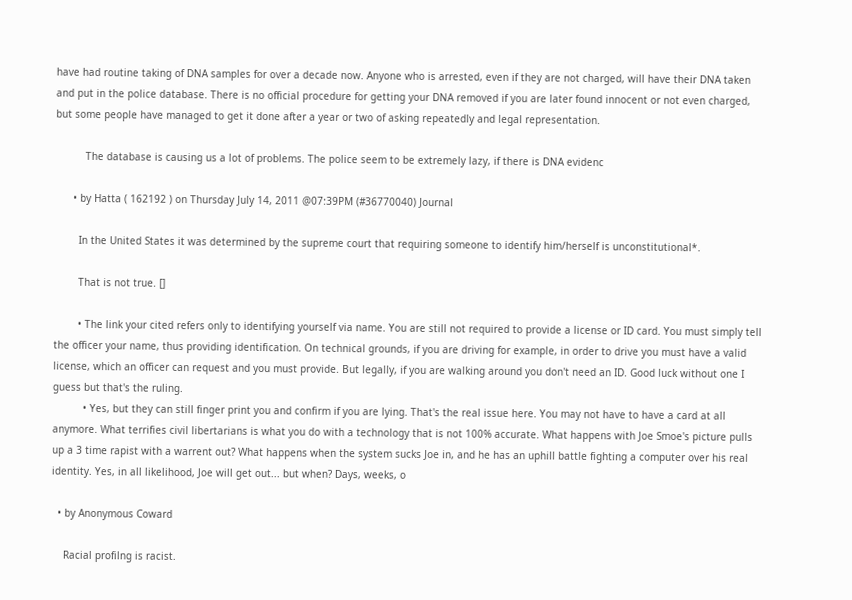have had routine taking of DNA samples for over a decade now. Anyone who is arrested, even if they are not charged, will have their DNA taken and put in the police database. There is no official procedure for getting your DNA removed if you are later found innocent or not even charged, but some people have managed to get it done after a year or two of asking repeatedly and legal representation.

          The database is causing us a lot of problems. The police seem to be extremely lazy, if there is DNA evidenc

      • by Hatta ( 162192 ) on Thursday July 14, 2011 @07:39PM (#36770040) Journal

        In the United States it was determined by the supreme court that requiring someone to identify him/herself is unconstitutional*.

        That is not true. []

        • The link your cited refers only to identifying yourself via name. You are still not required to provide a license or ID card. You must simply tell the officer your name, thus providing identification. On technical grounds, if you are driving for example, in order to drive you must have a valid license, which an officer can request and you must provide. But legally, if you are walking around you don't need an ID. Good luck without one I guess but that's the ruling.
          • Yes, but they can still finger print you and confirm if you are lying. That's the real issue here. You may not have to have a card at all anymore. What terrifies civil libertarians is what you do with a technology that is not 100% accurate. What happens with Joe Smoe's picture pulls up a 3 time rapist with a warrent out? What happens when the system sucks Joe in, and he has an uphill battle fighting a computer over his real identity. Yes, in all likelihood, Joe will get out... but when? Days, weeks, o

  • by Anonymous Coward

    Racial profilng is racist.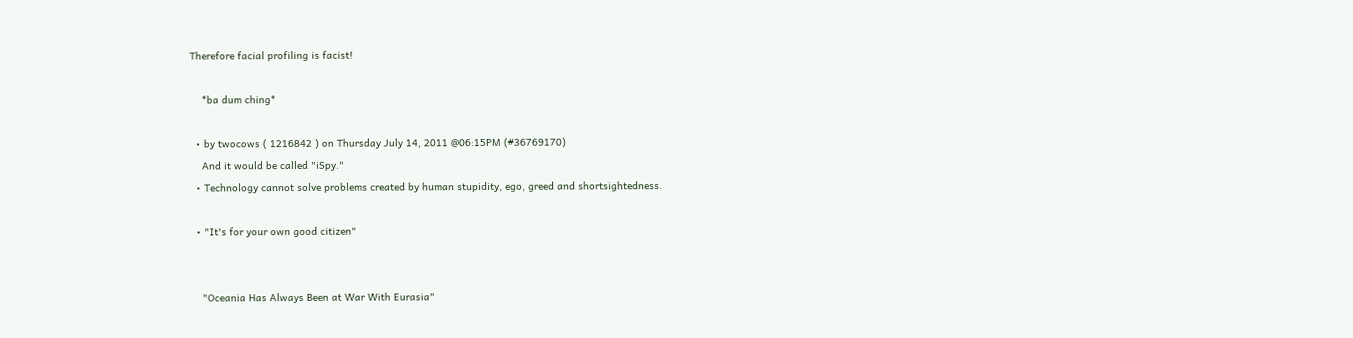Therefore facial profiling is facist!

    *ba dum ching*

  • by twocows ( 1216842 ) on Thursday July 14, 2011 @06:15PM (#36769170)
    And it would be called "iSpy."
  • Technology cannot solve problems created by human stupidity, ego, greed and shortsightedness.

  • "It's for your own good citizen"


    "Oceania Has Always Been at War With Eurasia"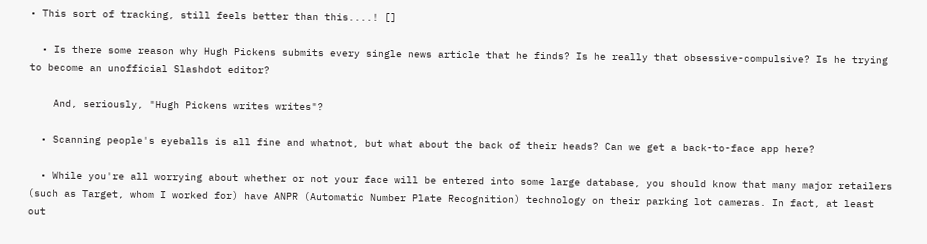• This sort of tracking, still feels better than this....! []

  • Is there some reason why Hugh Pickens submits every single news article that he finds? Is he really that obsessive-compulsive? Is he trying to become an unofficial Slashdot editor?

    And, seriously, "Hugh Pickens writes writes"?

  • Scanning people's eyeballs is all fine and whatnot, but what about the back of their heads? Can we get a back-to-face app here?

  • While you're all worrying about whether or not your face will be entered into some large database, you should know that many major retailers (such as Target, whom I worked for) have ANPR (Automatic Number Plate Recognition) technology on their parking lot cameras. In fact, at least out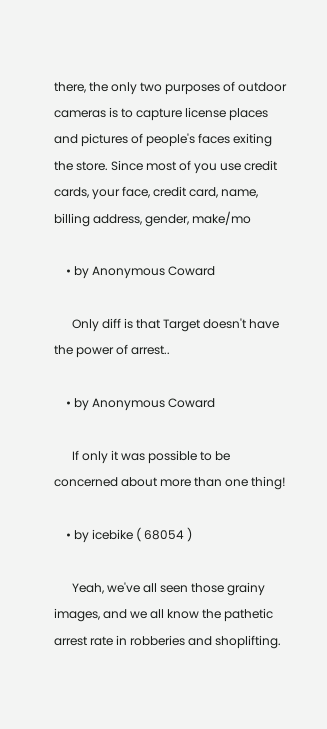there, the only two purposes of outdoor cameras is to capture license places and pictures of people's faces exiting the store. Since most of you use credit cards, your face, credit card, name, billing address, gender, make/mo

    • by Anonymous Coward

      Only diff is that Target doesn't have the power of arrest..

    • by Anonymous Coward

      If only it was possible to be concerned about more than one thing!

    • by icebike ( 68054 )

      Yeah, we've all seen those grainy images, and we all know the pathetic arrest rate in robberies and shoplifting.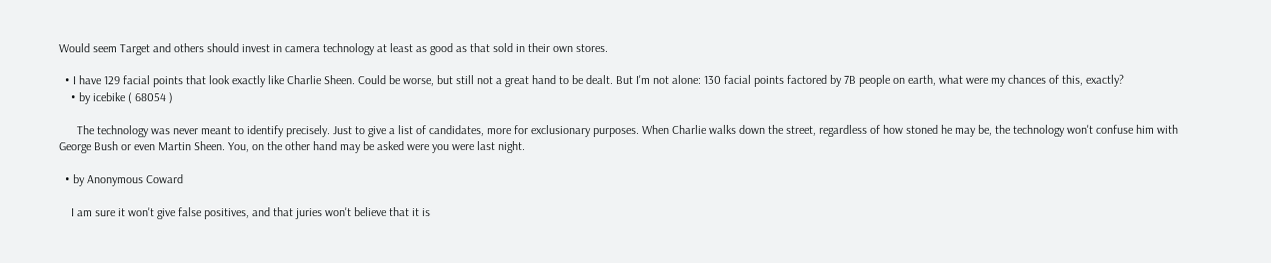Would seem Target and others should invest in camera technology at least as good as that sold in their own stores.

  • I have 129 facial points that look exactly like Charlie Sheen. Could be worse, but still not a great hand to be dealt. But I'm not alone: 130 facial points factored by 7B people on earth, what were my chances of this, exactly?
    • by icebike ( 68054 )

      The technology was never meant to identify precisely. Just to give a list of candidates, more for exclusionary purposes. When Charlie walks down the street, regardless of how stoned he may be, the technology won't confuse him with George Bush or even Martin Sheen. You, on the other hand may be asked were you were last night.

  • by Anonymous Coward

    I am sure it won't give false positives, and that juries won't believe that it is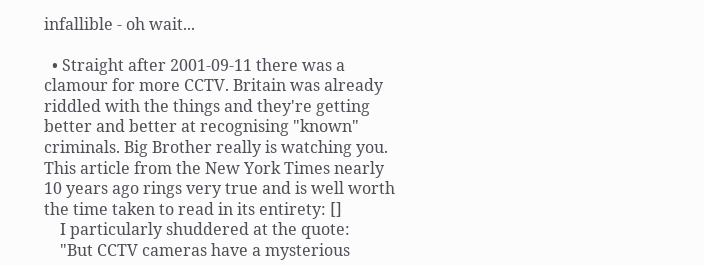infallible - oh wait...

  • Straight after 2001-09-11 there was a clamour for more CCTV. Britain was already riddled with the things and they're getting better and better at recognising "known" criminals. Big Brother really is watching you. This article from the New York Times nearly 10 years ago rings very true and is well worth the time taken to read in its entirety: []
    I particularly shuddered at the quote:
    "But CCTV cameras have a mysterious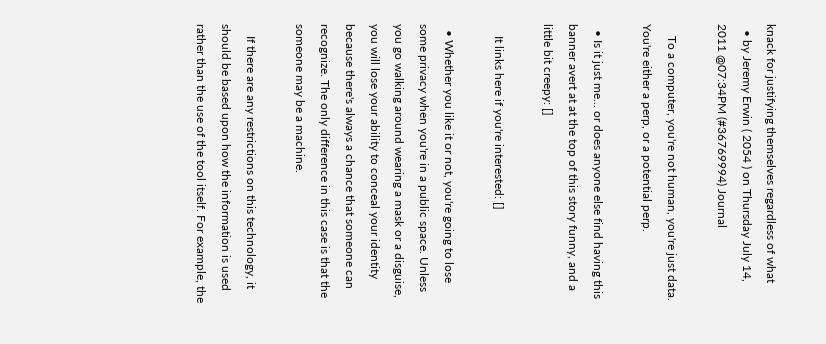knack for justifying themselves regardless of what
  • by Jeremy Erwin ( 2054 ) on Thursday July 14, 2011 @07:34PM (#36769994) Journal

    To a computer, you're not human, you're just data. You're either a perp, or a potential perp.

  • Is it just me... or does anyone else find having this banner avert at at the top of this story funny, and a little bit creepy: []

    It links here if you're interested: []

  • Whether you like it or not, you're going to lose some privacy when you're in a public space. Unless you go walking around wearing a mask or a disguise, you will lose your ability to conceal your identity because there's always a chance that someone can recognize. The only difference in this case is that the someone may be a machine.

    If there are any restrictions on this technology, it should be based upon how the information is used rather than the use of the tool itself. For example, the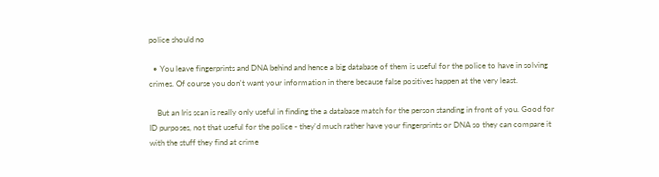police should no

  • You leave fingerprints and DNA behind and hence a big database of them is useful for the police to have in solving crimes. Of course you don't want your information in there because false positives happen at the very least.

    But an Iris scan is really only useful in finding the a database match for the person standing in front of you. Good for ID purposes, not that useful for the police - they'd much rather have your fingerprints or DNA so they can compare it with the stuff they find at crime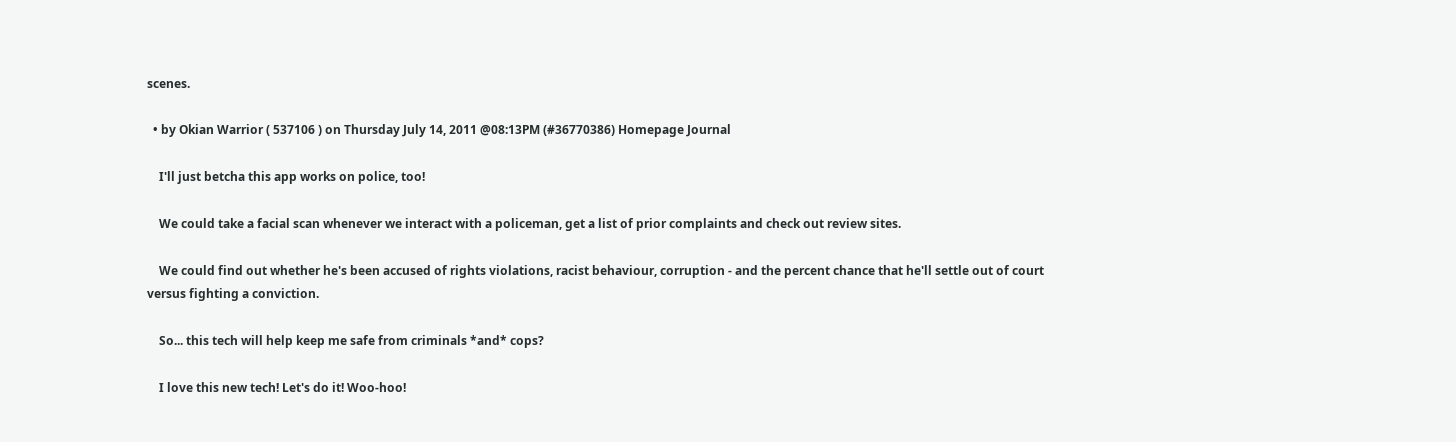scenes.

  • by Okian Warrior ( 537106 ) on Thursday July 14, 2011 @08:13PM (#36770386) Homepage Journal

    I'll just betcha this app works on police, too!

    We could take a facial scan whenever we interact with a policeman, get a list of prior complaints and check out review sites.

    We could find out whether he's been accused of rights violations, racist behaviour, corruption - and the percent chance that he'll settle out of court versus fighting a conviction.

    So... this tech will help keep me safe from criminals *and* cops?

    I love this new tech! Let's do it! Woo-hoo!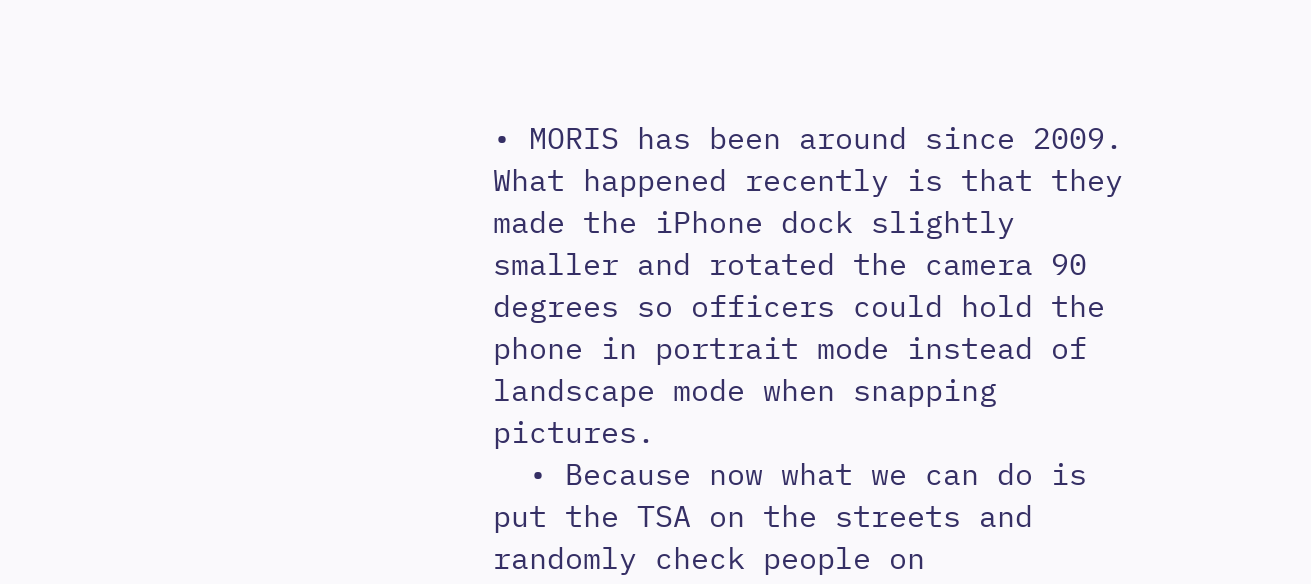• MORIS has been around since 2009. What happened recently is that they made the iPhone dock slightly smaller and rotated the camera 90 degrees so officers could hold the phone in portrait mode instead of landscape mode when snapping pictures.
  • Because now what we can do is put the TSA on the streets and randomly check people on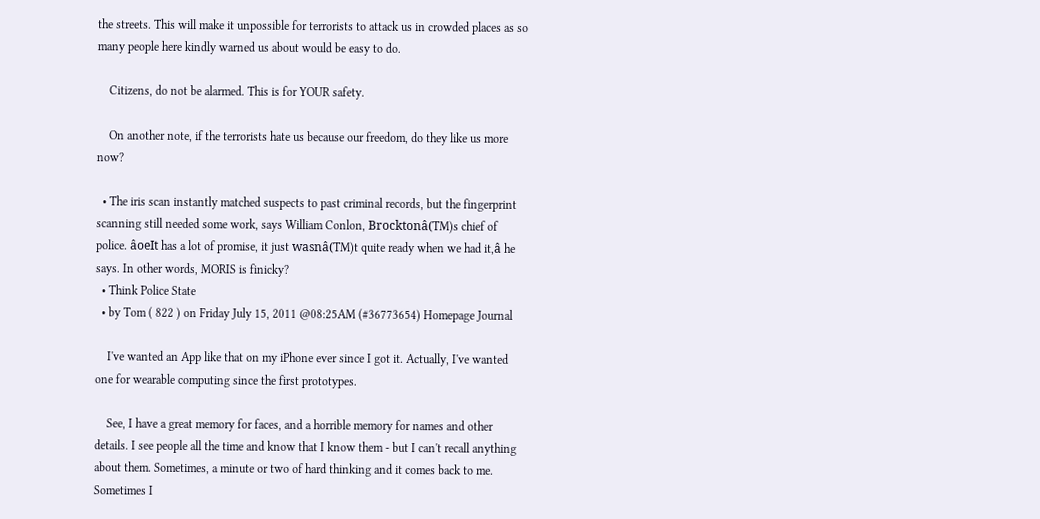the streets. This will make it unpossible for terrorists to attack us in crowded places as so many people here kindly warned us about would be easy to do.

    Citizens, do not be alarmed. This is for YOUR safety.

    On another note, if the terrorists hate us because our freedom, do they like us more now?

  • The iris scan instantly matched suspects to past criminal records, but the fingerprint scanning still needed some work, says William Conlon, Brocktonâ(TM)s chief of police. âoeIt has a lot of promise, it just wasnâ(TM)t quite ready when we had it,â he says. In other words, MORIS is finicky?
  • Think Police State
  • by Tom ( 822 ) on Friday July 15, 2011 @08:25AM (#36773654) Homepage Journal

    I've wanted an App like that on my iPhone ever since I got it. Actually, I've wanted one for wearable computing since the first prototypes.

    See, I have a great memory for faces, and a horrible memory for names and other details. I see people all the time and know that I know them - but I can't recall anything about them. Sometimes, a minute or two of hard thinking and it comes back to me. Sometimes I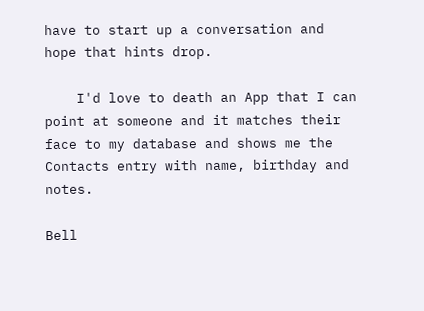have to start up a conversation and hope that hints drop.

    I'd love to death an App that I can point at someone and it matches their face to my database and shows me the Contacts entry with name, birthday and notes.

Bell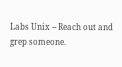Labs Unix -- Reach out and grep someone.